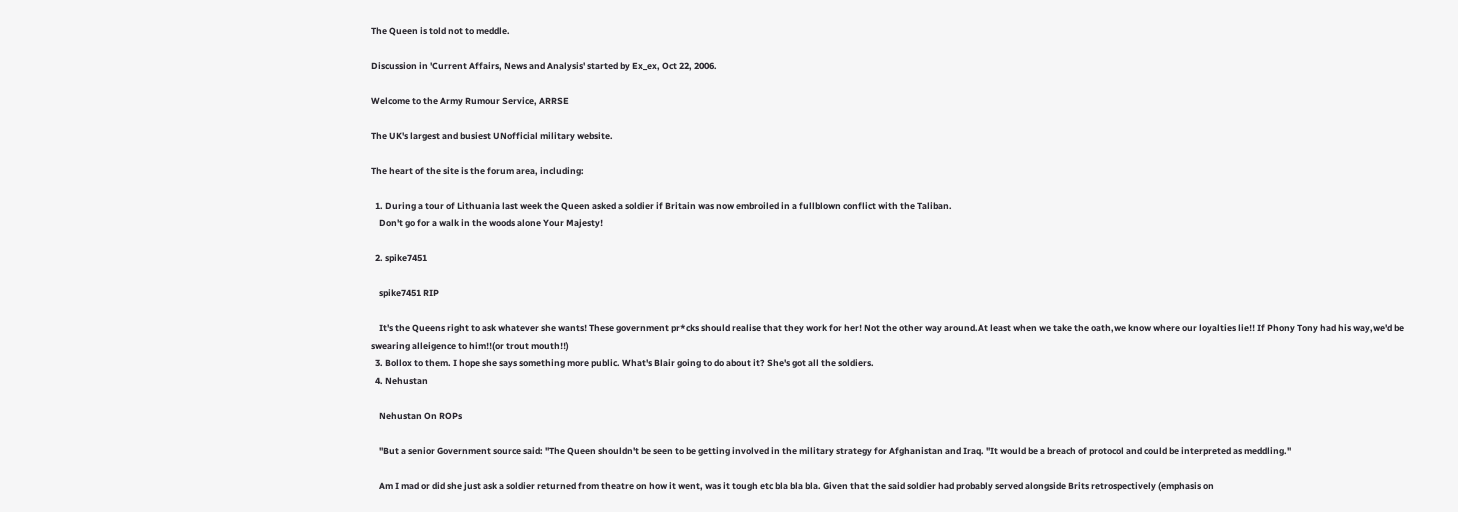The Queen is told not to meddle.

Discussion in 'Current Affairs, News and Analysis' started by Ex_ex, Oct 22, 2006.

Welcome to the Army Rumour Service, ARRSE

The UK's largest and busiest UNofficial military website.

The heart of the site is the forum area, including:

  1. During a tour of Lithuania last week the Queen asked a soldier if Britain was now embroiled in a fullblown conflict with the Taliban.
    Don't go for a walk in the woods alone Your Majesty!

  2. spike7451

    spike7451 RIP

    It's the Queens right to ask whatever she wants! These government pr*cks should realise that they work for her! Not the other way around.At least when we take the oath,we know where our loyalties lie!! If Phony Tony had his way,we'd be swearing alleigence to him!!(or trout mouth!!)
  3. Bollox to them. I hope she says something more public. What's Blair going to do about it? She's got all the soldiers.
  4. Nehustan

    Nehustan On ROPs

    "But a senior Government source said: "The Queen shouldn't be seen to be getting involved in the military strategy for Afghanistan and Iraq. "It would be a breach of protocol and could be interpreted as meddling."

    Am I mad or did she just ask a soldier returned from theatre on how it went, was it tough etc bla bla bla. Given that the said soldier had probably served alongside Brits retrospectively (emphasis on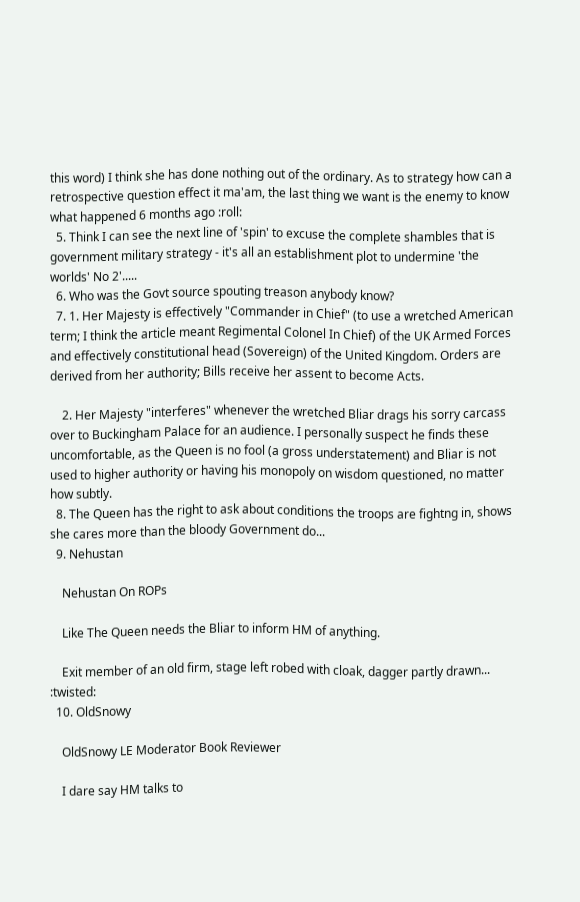this word) I think she has done nothing out of the ordinary. As to strategy how can a retrospective question effect it ma'am, the last thing we want is the enemy to know what happened 6 months ago :roll:
  5. Think I can see the next line of 'spin' to excuse the complete shambles that is government military strategy - it's all an establishment plot to undermine 'the worlds' No 2'.....
  6. Who was the Govt source spouting treason anybody know?
  7. 1. Her Majesty is effectively "Commander in Chief" (to use a wretched American term; I think the article meant Regimental Colonel In Chief) of the UK Armed Forces and effectively constitutional head (Sovereign) of the United Kingdom. Orders are derived from her authority; Bills receive her assent to become Acts.

    2. Her Majesty "interferes" whenever the wretched Bliar drags his sorry carcass over to Buckingham Palace for an audience. I personally suspect he finds these uncomfortable, as the Queen is no fool (a gross understatement) and Bliar is not used to higher authority or having his monopoly on wisdom questioned, no matter how subtly.
  8. The Queen has the right to ask about conditions the troops are fightng in, shows she cares more than the bloody Government do...
  9. Nehustan

    Nehustan On ROPs

    Like The Queen needs the Bliar to inform HM of anything.

    Exit member of an old firm, stage left robed with cloak, dagger partly drawn... :twisted:
  10. OldSnowy

    OldSnowy LE Moderator Book Reviewer

    I dare say HM talks to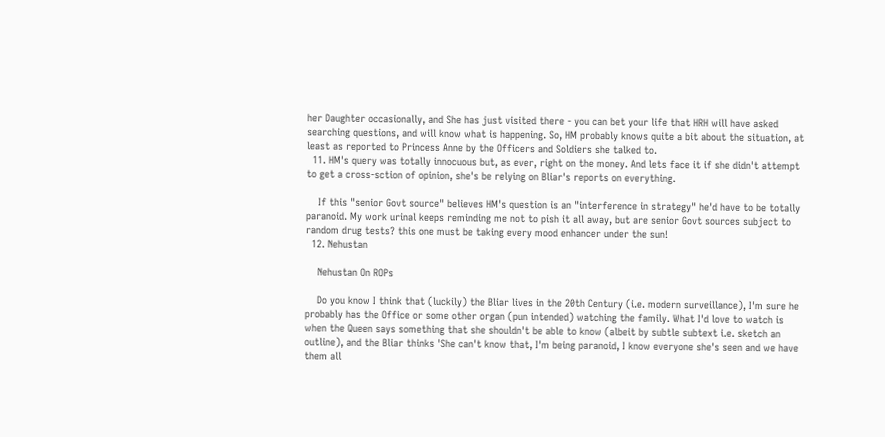her Daughter occasionally, and She has just visited there - you can bet your life that HRH will have asked searching questions, and will know what is happening. So, HM probably knows quite a bit about the situation, at least as reported to Princess Anne by the Officers and Soldiers she talked to.
  11. HM's query was totally innocuous but, as ever, right on the money. And lets face it if she didn't attempt to get a cross-sction of opinion, she's be relying on Bliar's reports on everything.

    If this "senior Govt source" believes HM's question is an "interference in strategy" he'd have to be totally paranoid. My work urinal keeps reminding me not to pish it all away, but are senior Govt sources subject to random drug tests? this one must be taking every mood enhancer under the sun!
  12. Nehustan

    Nehustan On ROPs

    Do you know I think that (luckily) the Bliar lives in the 20th Century (i.e. modern surveillance), I'm sure he probably has the Office or some other organ (pun intended) watching the family. What I'd love to watch is when the Queen says something that she shouldn't be able to know (albeit by subtle subtext i.e. sketch an outline), and the Bliar thinks 'She can't know that, I'm being paranoid, I know everyone she's seen and we have them all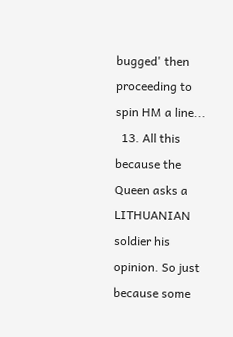bugged' then proceeding to spin HM a line...
  13. All this because the Queen asks a LITHUANIAN soldier his opinion. So just because some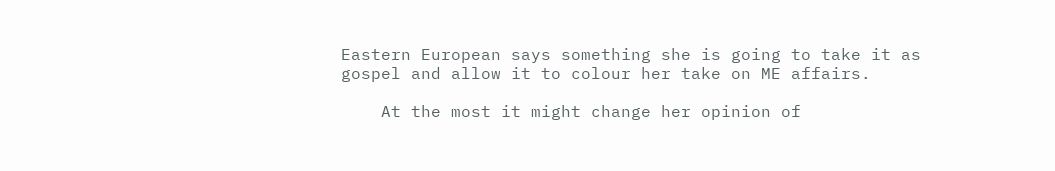Eastern European says something she is going to take it as gospel and allow it to colour her take on ME affairs.

    At the most it might change her opinion of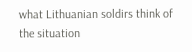what Lithuanian soldirs think of the situation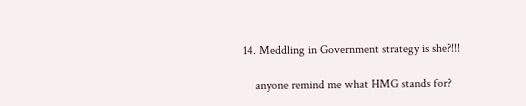14. Meddling in Government strategy is she?!!!

    anyone remind me what HMG stands for?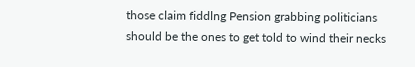those claim fiddlng Pension grabbing politicians should be the ones to get told to wind their necks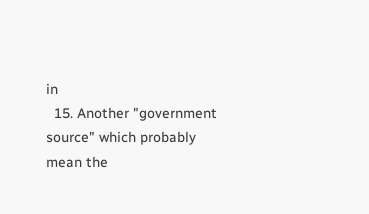in
  15. Another "government source" which probably mean the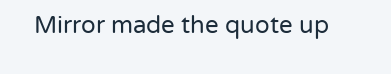Mirror made the quote up